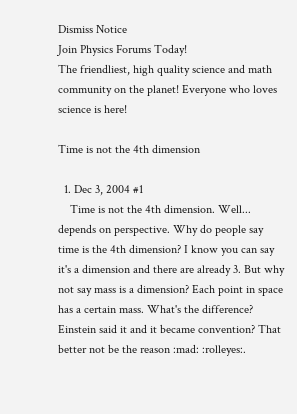Dismiss Notice
Join Physics Forums Today!
The friendliest, high quality science and math community on the planet! Everyone who loves science is here!

Time is not the 4th dimension

  1. Dec 3, 2004 #1
    Time is not the 4th dimension. Well... depends on perspective. Why do people say time is the 4th dimension? I know you can say it's a dimension and there are already 3. But why not say mass is a dimension? Each point in space has a certain mass. What's the difference? Einstein said it and it became convention? That better not be the reason :mad: :rolleyes:.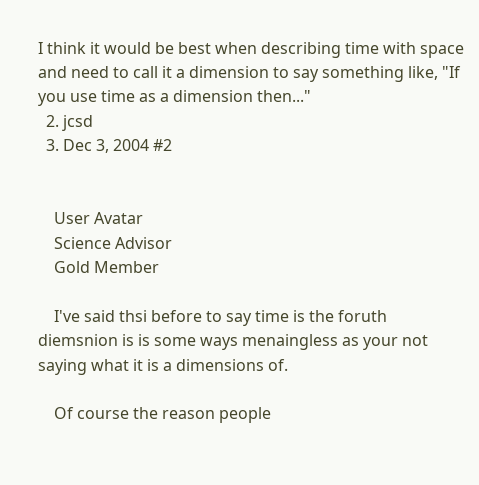I think it would be best when describing time with space and need to call it a dimension to say something like, "If you use time as a dimension then..."
  2. jcsd
  3. Dec 3, 2004 #2


    User Avatar
    Science Advisor
    Gold Member

    I've said thsi before to say time is the foruth diemsnion is is some ways menaingless as your not saying what it is a dimensions of.

    Of course the reason people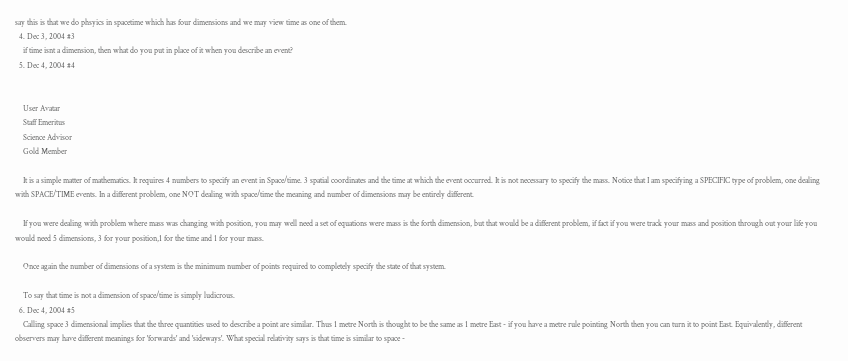say this is that we do phsyics in spacetime which has four dimensions and we may view time as one of them.
  4. Dec 3, 2004 #3
    if time isnt a dimension, then what do you put in place of it when you describe an event?
  5. Dec 4, 2004 #4


    User Avatar
    Staff Emeritus
    Science Advisor
    Gold Member

    It is a simple matter of mathematics. It requires 4 numbers to specify an event in Space/time. 3 spatial coordinates and the time at which the event occurred. It is not necessary to specify the mass. Notice that I am specifying a SPECIFIC type of problem, one dealing with SPACE/TIME events. In a different problem, one NOT dealing with space/time the meaning and number of dimensions may be entirely different.

    If you were dealing with problem where mass was changing with position, you may well need a set of equations were mass is the forth dimension, but that would be a different problem, if fact if you were track your mass and position through out your life you would need 5 dimensions, 3 for your position,1 for the time and 1 for your mass.

    Once again the number of dimensions of a system is the minimum number of points required to completely specify the state of that system.

    To say that time is not a dimension of space/time is simply ludicrous.
  6. Dec 4, 2004 #5
    Calling space 3 dimensional implies that the three quantities used to describe a point are similar. Thus 1 metre North is thought to be the same as 1 metre East - if you have a metre rule pointing North then you can turn it to point East. Equivalently, different observers may have different meanings for 'forwards' and 'sideways'. What special relativity says is that time is similar to space -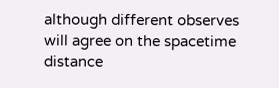although different observes will agree on the spacetime distance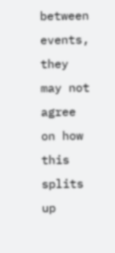between events, they may not agree on how this splits up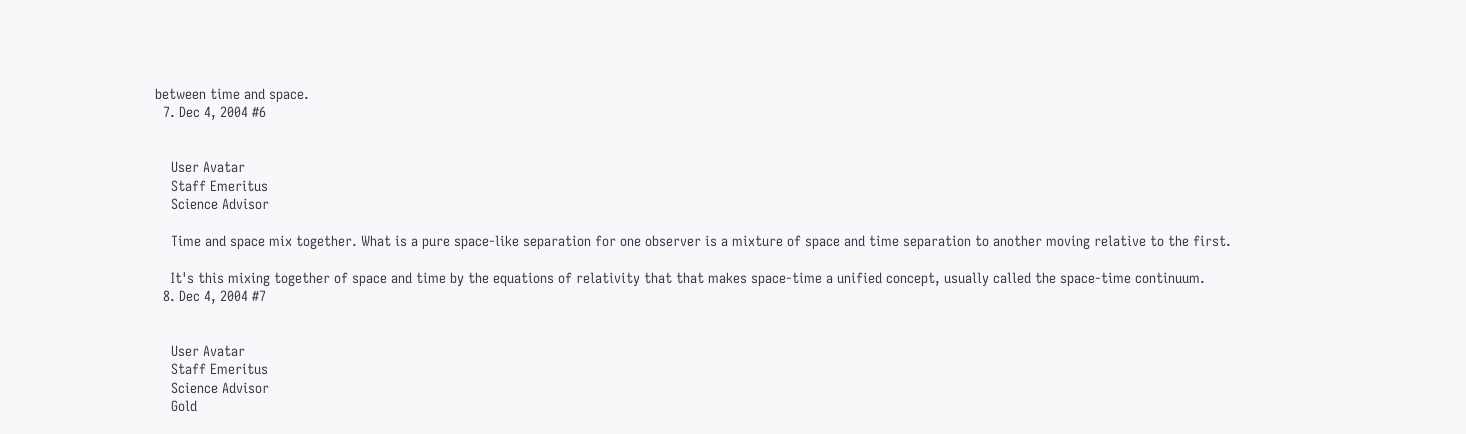between time and space.
  7. Dec 4, 2004 #6


    User Avatar
    Staff Emeritus
    Science Advisor

    Time and space mix together. What is a pure space-like separation for one observer is a mixture of space and time separation to another moving relative to the first.

    It's this mixing together of space and time by the equations of relativity that that makes space-time a unified concept, usually called the space-time continuum.
  8. Dec 4, 2004 #7


    User Avatar
    Staff Emeritus
    Science Advisor
    Gold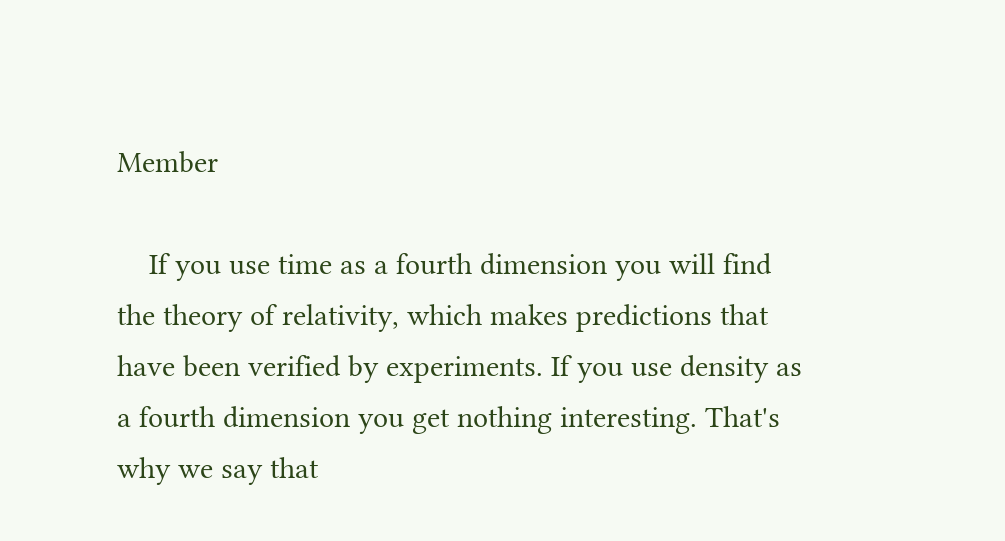Member

    If you use time as a fourth dimension you will find the theory of relativity, which makes predictions that have been verified by experiments. If you use density as a fourth dimension you get nothing interesting. That's why we say that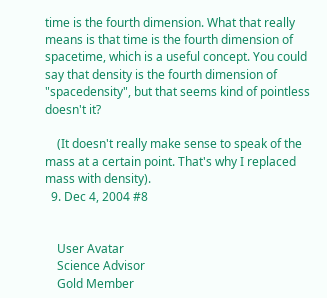time is the fourth dimension. What that really means is that time is the fourth dimension of spacetime, which is a useful concept. You could say that density is the fourth dimension of "spacedensity", but that seems kind of pointless doesn't it?

    (It doesn't really make sense to speak of the mass at a certain point. That's why I replaced mass with density).
  9. Dec 4, 2004 #8


    User Avatar
    Science Advisor
    Gold Member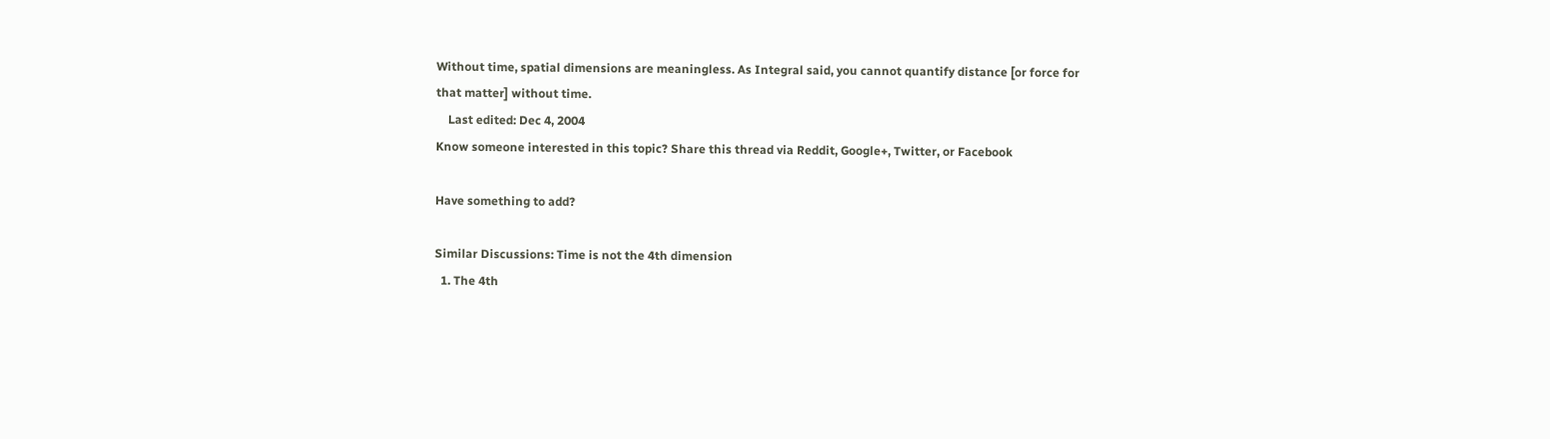Without time, spatial dimensions are meaningless. As Integral said, you cannot quantify distance [or force for that matter] without time.
    Last edited: Dec 4, 2004
Know someone interested in this topic? Share this thread via Reddit, Google+, Twitter, or Facebook

Have something to add?

Similar Discussions: Time is not the 4th dimension
  1. The 4th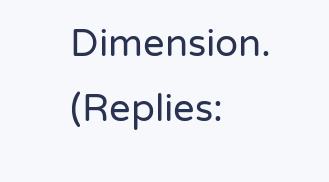Dimension. (Replies: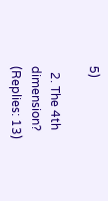5)

  2. The 4th dimension? (Replies: 13)